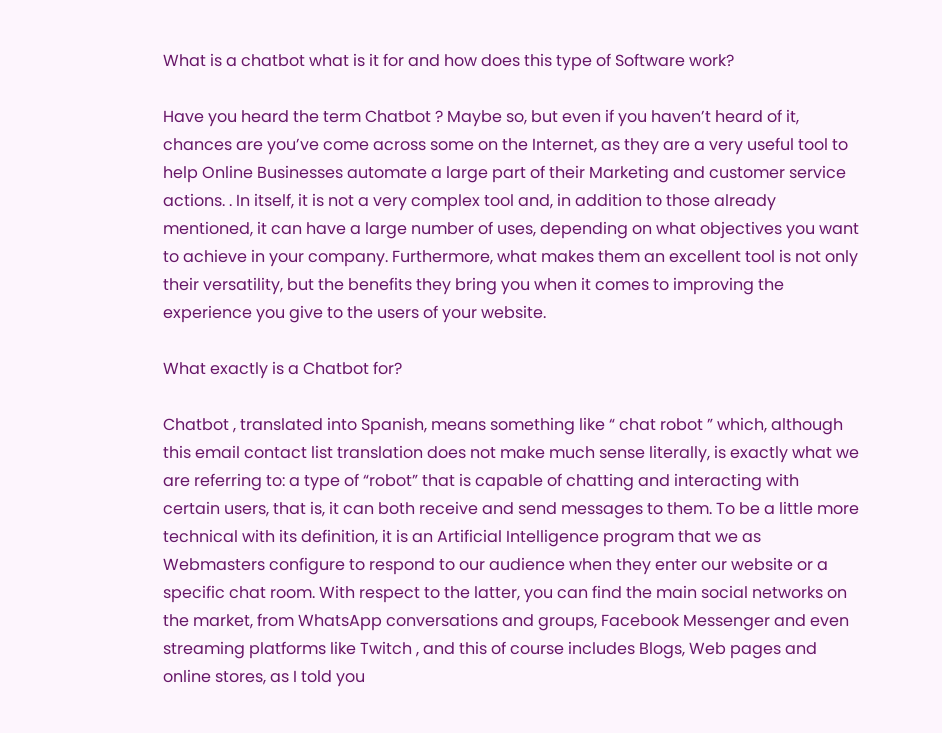What is a chatbot what is it for and how does this type of Software work?

Have you heard the term Chatbot ? Maybe so, but even if you haven’t heard of it, chances are you’ve come across some on the Internet, as they are a very useful tool to help Online Businesses automate a large part of their Marketing and customer service actions. . In itself, it is not a very complex tool and, in addition to those already mentioned, it can have a large number of uses, depending on what objectives you want to achieve in your company. Furthermore, what makes them an excellent tool is not only their versatility, but the benefits they bring you when it comes to improving the experience you give to the users of your website.

What exactly is a Chatbot for?

Chatbot , translated into Spanish, means something like “ chat robot ” which, although this email contact list translation does not make much sense literally, is exactly what we are referring to: a type of “robot” that is capable of chatting and interacting with certain users, that is, it can both receive and send messages to them. To be a little more technical with its definition, it is an Artificial Intelligence program that we as Webmasters configure to respond to our audience when they enter our website or a specific chat room. With respect to the latter, you can find the main social networks on the market, from WhatsApp conversations and groups, Facebook Messenger and even streaming platforms like Twitch , and this of course includes Blogs, Web pages and online stores, as I told you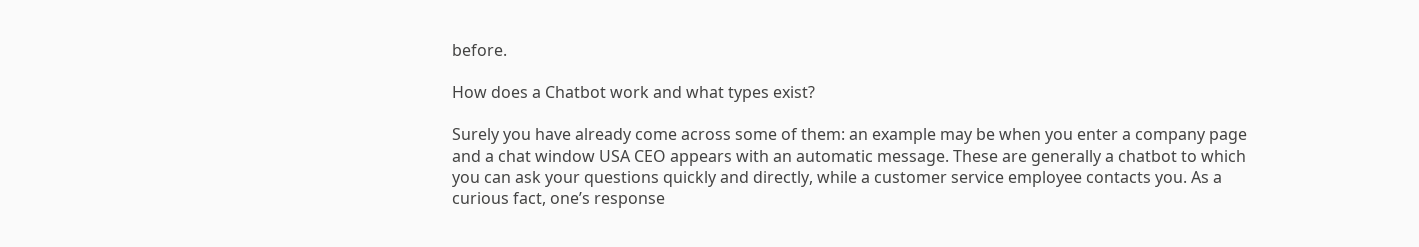before.

How does a Chatbot work and what types exist?

Surely you have already come across some of them: an example may be when you enter a company page and a chat window USA CEO appears with an automatic message. These are generally a chatbot to which you can ask your questions quickly and directly, while a customer service employee contacts you. As a curious fact, one’s response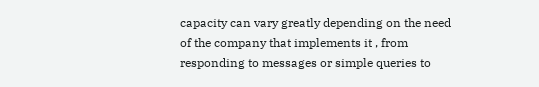capacity can vary greatly depending on the need of the company that implements it , from responding to messages or simple queries to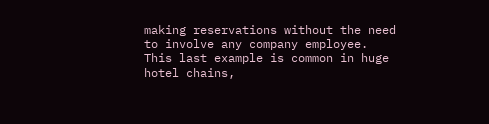making reservations without the need to involve any company employee. This last example is common in huge hotel chains,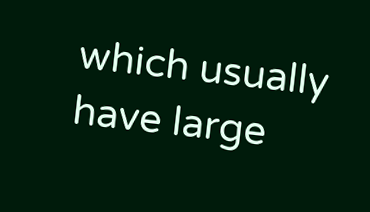which usually have large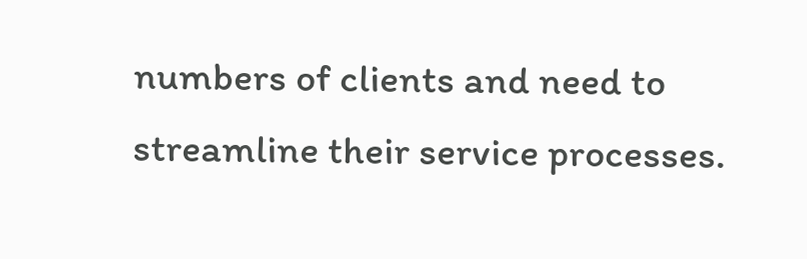numbers of clients and need to streamline their service processes.